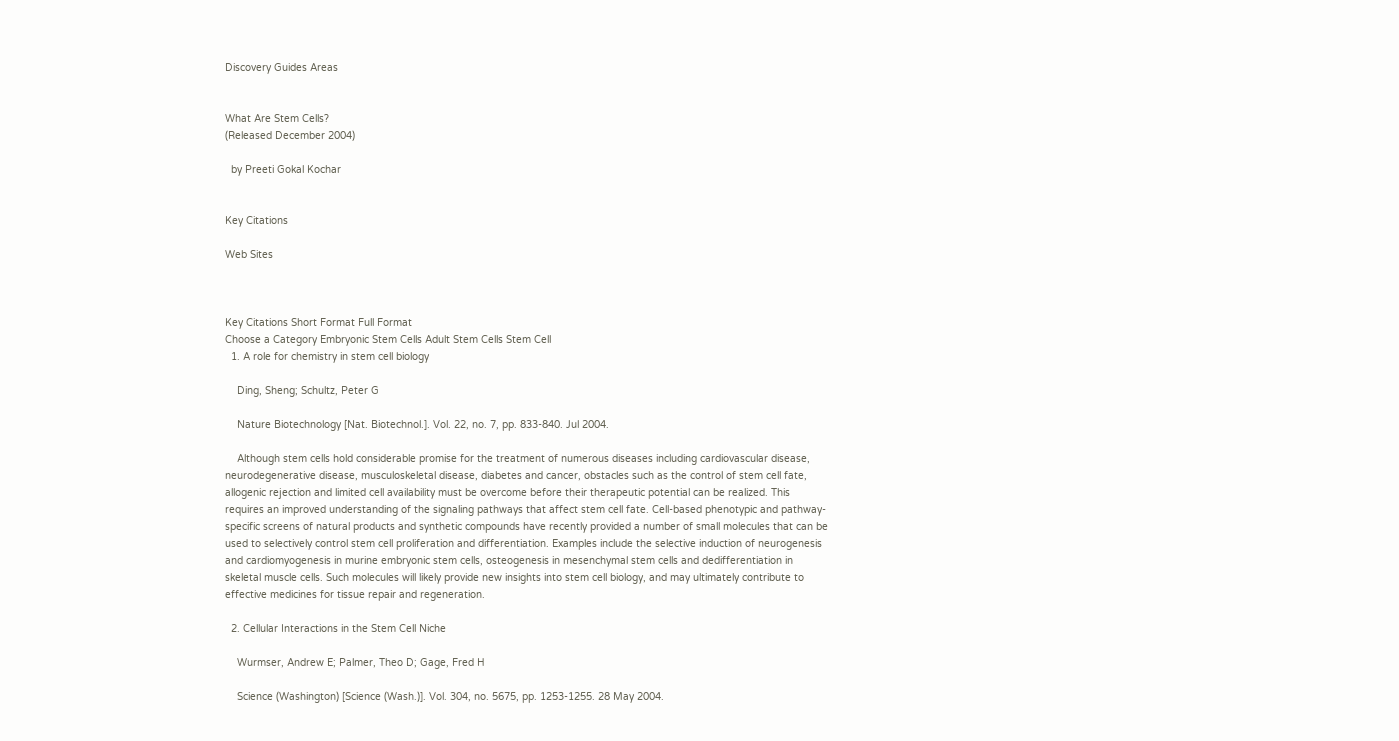Discovery Guides Areas


What Are Stem Cells?
(Released December 2004)

  by Preeti Gokal Kochar


Key Citations

Web Sites



Key Citations Short Format Full Format
Choose a Category Embryonic Stem Cells Adult Stem Cells Stem Cell
  1. A role for chemistry in stem cell biology

    Ding, Sheng; Schultz, Peter G

    Nature Biotechnology [Nat. Biotechnol.]. Vol. 22, no. 7, pp. 833-840. Jul 2004.

    Although stem cells hold considerable promise for the treatment of numerous diseases including cardiovascular disease, neurodegenerative disease, musculoskeletal disease, diabetes and cancer, obstacles such as the control of stem cell fate, allogenic rejection and limited cell availability must be overcome before their therapeutic potential can be realized. This requires an improved understanding of the signaling pathways that affect stem cell fate. Cell-based phenotypic and pathway-specific screens of natural products and synthetic compounds have recently provided a number of small molecules that can be used to selectively control stem cell proliferation and differentiation. Examples include the selective induction of neurogenesis and cardiomyogenesis in murine embryonic stem cells, osteogenesis in mesenchymal stem cells and dedifferentiation in skeletal muscle cells. Such molecules will likely provide new insights into stem cell biology, and may ultimately contribute to effective medicines for tissue repair and regeneration.

  2. Cellular Interactions in the Stem Cell Niche

    Wurmser, Andrew E; Palmer, Theo D; Gage, Fred H

    Science (Washington) [Science (Wash.)]. Vol. 304, no. 5675, pp. 1253-1255. 28 May 2004.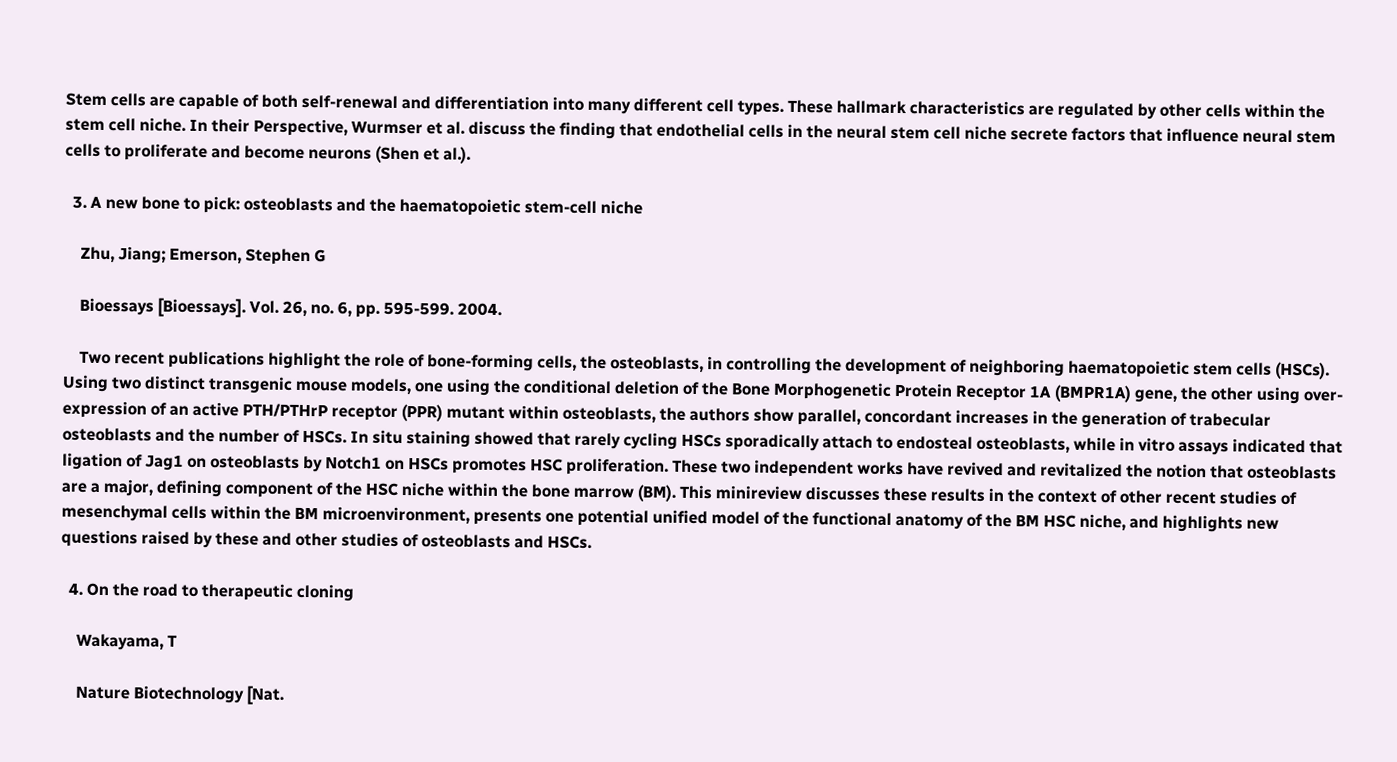Stem cells are capable of both self-renewal and differentiation into many different cell types. These hallmark characteristics are regulated by other cells within the stem cell niche. In their Perspective, Wurmser et al. discuss the finding that endothelial cells in the neural stem cell niche secrete factors that influence neural stem cells to proliferate and become neurons (Shen et al.).

  3. A new bone to pick: osteoblasts and the haematopoietic stem-cell niche

    Zhu, Jiang; Emerson, Stephen G

    Bioessays [Bioessays]. Vol. 26, no. 6, pp. 595-599. 2004.

    Two recent publications highlight the role of bone-forming cells, the osteoblasts, in controlling the development of neighboring haematopoietic stem cells (HSCs). Using two distinct transgenic mouse models, one using the conditional deletion of the Bone Morphogenetic Protein Receptor 1A (BMPR1A) gene, the other using over-expression of an active PTH/PTHrP receptor (PPR) mutant within osteoblasts, the authors show parallel, concordant increases in the generation of trabecular osteoblasts and the number of HSCs. In situ staining showed that rarely cycling HSCs sporadically attach to endosteal osteoblasts, while in vitro assays indicated that ligation of Jag1 on osteoblasts by Notch1 on HSCs promotes HSC proliferation. These two independent works have revived and revitalized the notion that osteoblasts are a major, defining component of the HSC niche within the bone marrow (BM). This minireview discusses these results in the context of other recent studies of mesenchymal cells within the BM microenvironment, presents one potential unified model of the functional anatomy of the BM HSC niche, and highlights new questions raised by these and other studies of osteoblasts and HSCs.

  4. On the road to therapeutic cloning

    Wakayama, T

    Nature Biotechnology [Nat.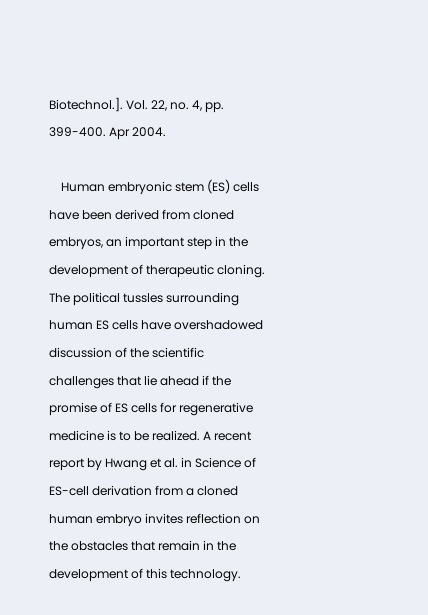Biotechnol.]. Vol. 22, no. 4, pp. 399-400. Apr 2004.

    Human embryonic stem (ES) cells have been derived from cloned embryos, an important step in the development of therapeutic cloning. The political tussles surrounding human ES cells have overshadowed discussion of the scientific challenges that lie ahead if the promise of ES cells for regenerative medicine is to be realized. A recent report by Hwang et al. in Science of ES-cell derivation from a cloned human embryo invites reflection on the obstacles that remain in the development of this technology.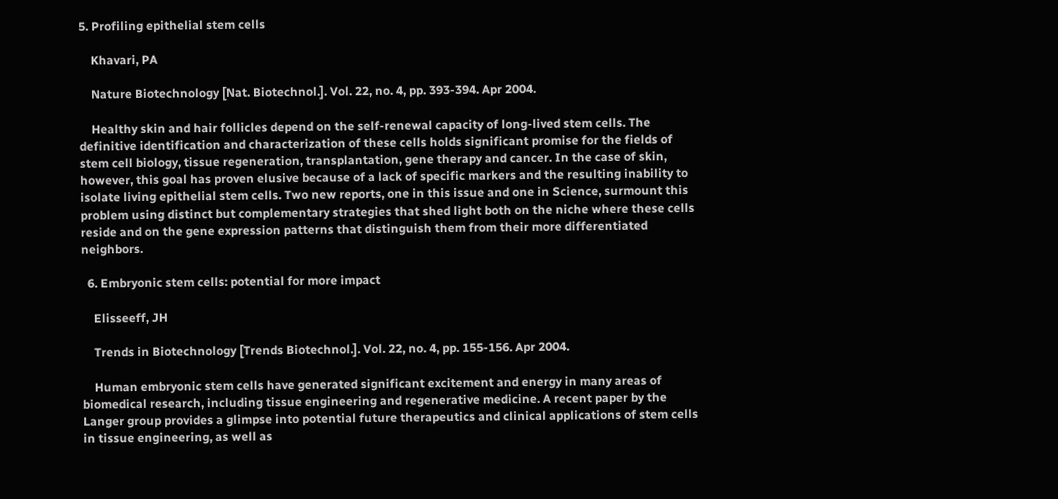5. Profiling epithelial stem cells

    Khavari, PA

    Nature Biotechnology [Nat. Biotechnol.]. Vol. 22, no. 4, pp. 393-394. Apr 2004.

    Healthy skin and hair follicles depend on the self-renewal capacity of long-lived stem cells. The definitive identification and characterization of these cells holds significant promise for the fields of stem cell biology, tissue regeneration, transplantation, gene therapy and cancer. In the case of skin, however, this goal has proven elusive because of a lack of specific markers and the resulting inability to isolate living epithelial stem cells. Two new reports, one in this issue and one in Science, surmount this problem using distinct but complementary strategies that shed light both on the niche where these cells reside and on the gene expression patterns that distinguish them from their more differentiated neighbors.

  6. Embryonic stem cells: potential for more impact

    Elisseeff, JH

    Trends in Biotechnology [Trends Biotechnol.]. Vol. 22, no. 4, pp. 155-156. Apr 2004.

    Human embryonic stem cells have generated significant excitement and energy in many areas of biomedical research, including tissue engineering and regenerative medicine. A recent paper by the Langer group provides a glimpse into potential future therapeutics and clinical applications of stem cells in tissue engineering, as well as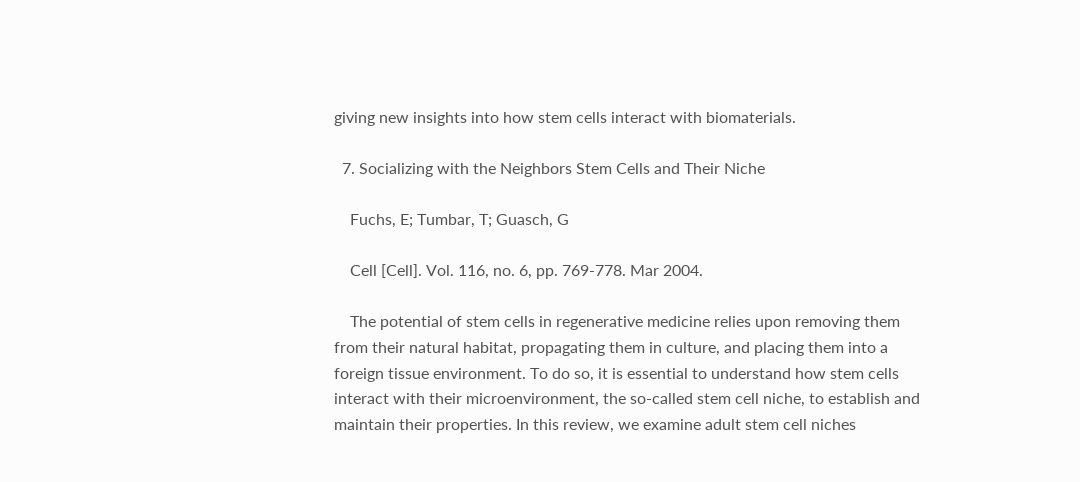giving new insights into how stem cells interact with biomaterials.

  7. Socializing with the Neighbors Stem Cells and Their Niche

    Fuchs, E; Tumbar, T; Guasch, G

    Cell [Cell]. Vol. 116, no. 6, pp. 769-778. Mar 2004.

    The potential of stem cells in regenerative medicine relies upon removing them from their natural habitat, propagating them in culture, and placing them into a foreign tissue environment. To do so, it is essential to understand how stem cells interact with their microenvironment, the so-called stem cell niche, to establish and maintain their properties. In this review, we examine adult stem cell niches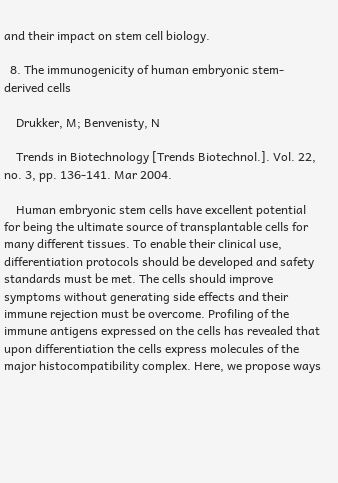and their impact on stem cell biology.

  8. The immunogenicity of human embryonic stem-derived cells

    Drukker, M; Benvenisty, N

    Trends in Biotechnology [Trends Biotechnol.]. Vol. 22, no. 3, pp. 136-141. Mar 2004.

    Human embryonic stem cells have excellent potential for being the ultimate source of transplantable cells for many different tissues. To enable their clinical use, differentiation protocols should be developed and safety standards must be met. The cells should improve symptoms without generating side effects and their immune rejection must be overcome. Profiling of the immune antigens expressed on the cells has revealed that upon differentiation the cells express molecules of the major histocompatibility complex. Here, we propose ways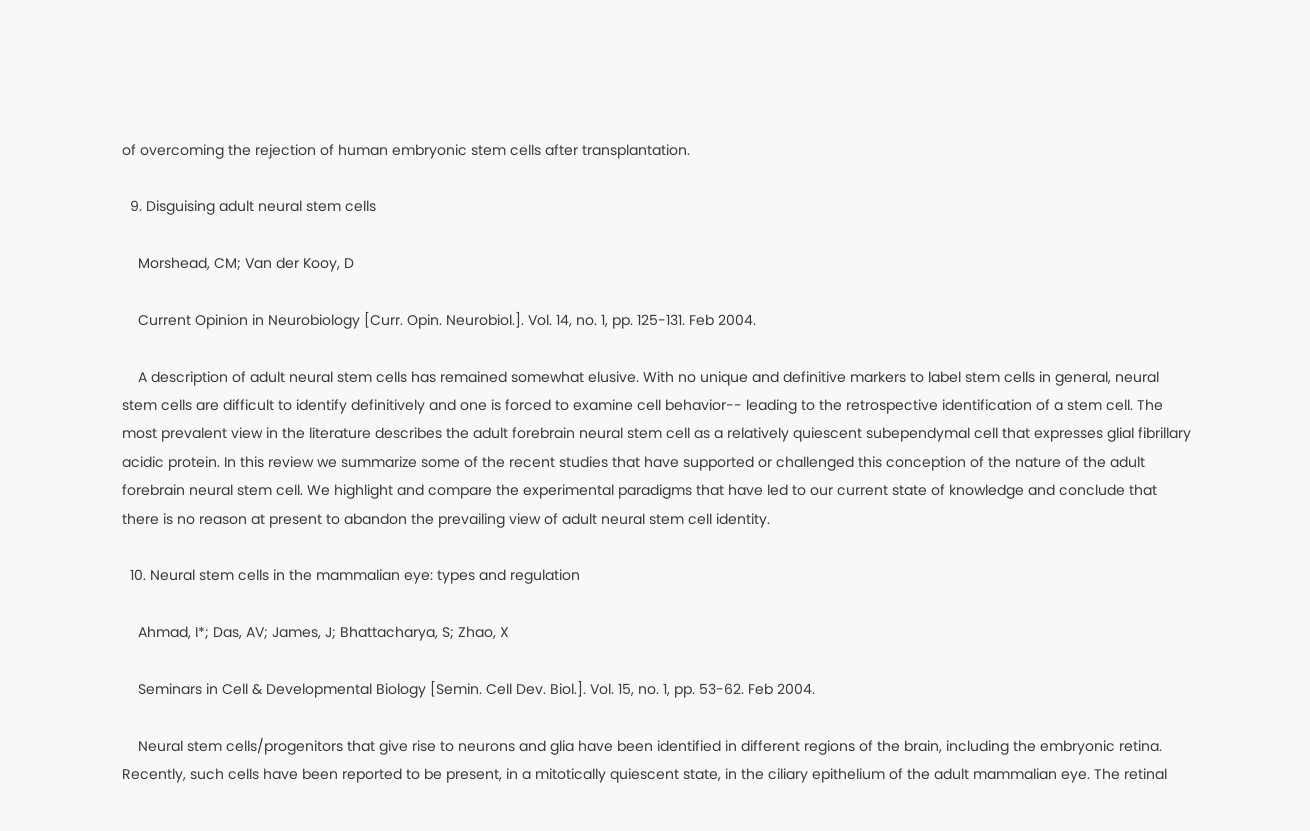of overcoming the rejection of human embryonic stem cells after transplantation.

  9. Disguising adult neural stem cells

    Morshead, CM; Van der Kooy, D

    Current Opinion in Neurobiology [Curr. Opin. Neurobiol.]. Vol. 14, no. 1, pp. 125-131. Feb 2004.

    A description of adult neural stem cells has remained somewhat elusive. With no unique and definitive markers to label stem cells in general, neural stem cells are difficult to identify definitively and one is forced to examine cell behavior-- leading to the retrospective identification of a stem cell. The most prevalent view in the literature describes the adult forebrain neural stem cell as a relatively quiescent subependymal cell that expresses glial fibrillary acidic protein. In this review we summarize some of the recent studies that have supported or challenged this conception of the nature of the adult forebrain neural stem cell. We highlight and compare the experimental paradigms that have led to our current state of knowledge and conclude that there is no reason at present to abandon the prevailing view of adult neural stem cell identity.

  10. Neural stem cells in the mammalian eye: types and regulation

    Ahmad, I*; Das, AV; James, J; Bhattacharya, S; Zhao, X

    Seminars in Cell & Developmental Biology [Semin. Cell Dev. Biol.]. Vol. 15, no. 1, pp. 53-62. Feb 2004.

    Neural stem cells/progenitors that give rise to neurons and glia have been identified in different regions of the brain, including the embryonic retina. Recently, such cells have been reported to be present, in a mitotically quiescent state, in the ciliary epithelium of the adult mammalian eye. The retinal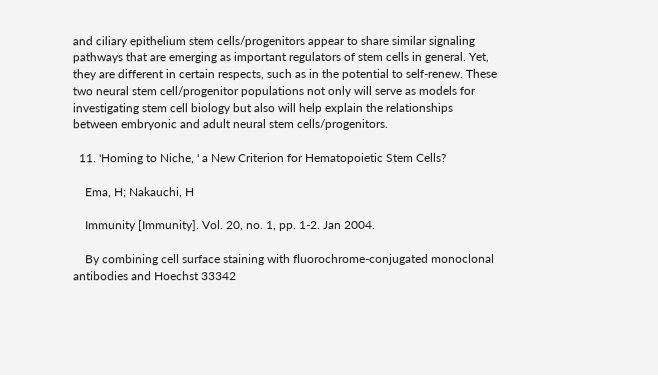and ciliary epithelium stem cells/progenitors appear to share similar signaling pathways that are emerging as important regulators of stem cells in general. Yet, they are different in certain respects, such as in the potential to self-renew. These two neural stem cell/progenitor populations not only will serve as models for investigating stem cell biology but also will help explain the relationships between embryonic and adult neural stem cells/progenitors.

  11. 'Homing to Niche, ' a New Criterion for Hematopoietic Stem Cells?

    Ema, H; Nakauchi, H

    Immunity [Immunity]. Vol. 20, no. 1, pp. 1-2. Jan 2004.

    By combining cell surface staining with fluorochrome-conjugated monoclonal antibodies and Hoechst 33342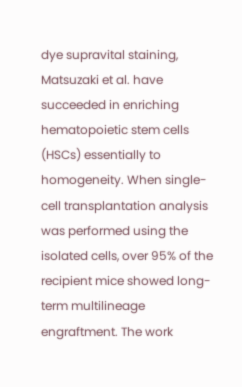dye supravital staining, Matsuzaki et al. have succeeded in enriching hematopoietic stem cells (HSCs) essentially to homogeneity. When single-cell transplantation analysis was performed using the isolated cells, over 95% of the recipient mice showed long-term multilineage engraftment. The work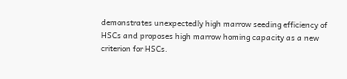demonstrates unexpectedly high marrow seeding efficiency of HSCs and proposes high marrow homing capacity as a new criterion for HSCs.